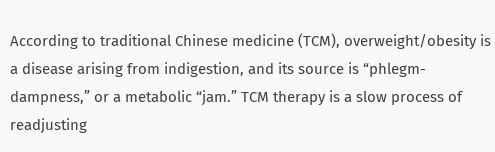According to traditional Chinese medicine (TCM), overweight/obesity is a disease arising from indigestion, and its source is “phlegm-dampness,” or a metabolic “jam.” TCM therapy is a slow process of readjusting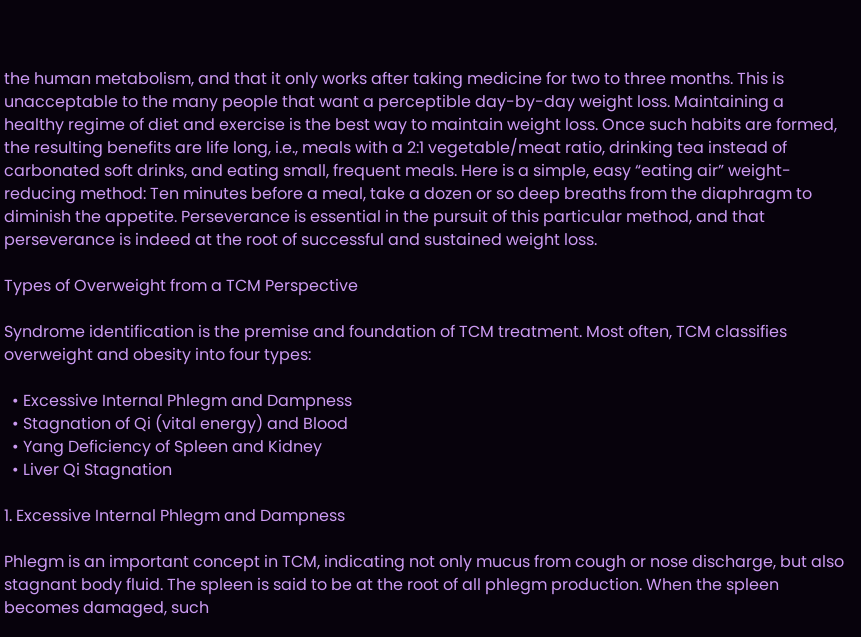the human metabolism, and that it only works after taking medicine for two to three months. This is unacceptable to the many people that want a perceptible day-by-day weight loss. Maintaining a healthy regime of diet and exercise is the best way to maintain weight loss. Once such habits are formed, the resulting benefits are life long, i.e., meals with a 2:1 vegetable/meat ratio, drinking tea instead of carbonated soft drinks, and eating small, frequent meals. Here is a simple, easy “eating air” weight-reducing method: Ten minutes before a meal, take a dozen or so deep breaths from the diaphragm to diminish the appetite. Perseverance is essential in the pursuit of this particular method, and that perseverance is indeed at the root of successful and sustained weight loss.

Types of Overweight from a TCM Perspective

Syndrome identification is the premise and foundation of TCM treatment. Most often, TCM classifies overweight and obesity into four types:

  • Excessive Internal Phlegm and Dampness
  • Stagnation of Qi (vital energy) and Blood
  • Yang Deficiency of Spleen and Kidney
  • Liver Qi Stagnation

1. Excessive Internal Phlegm and Dampness

Phlegm is an important concept in TCM, indicating not only mucus from cough or nose discharge, but also stagnant body fluid. The spleen is said to be at the root of all phlegm production. When the spleen becomes damaged, such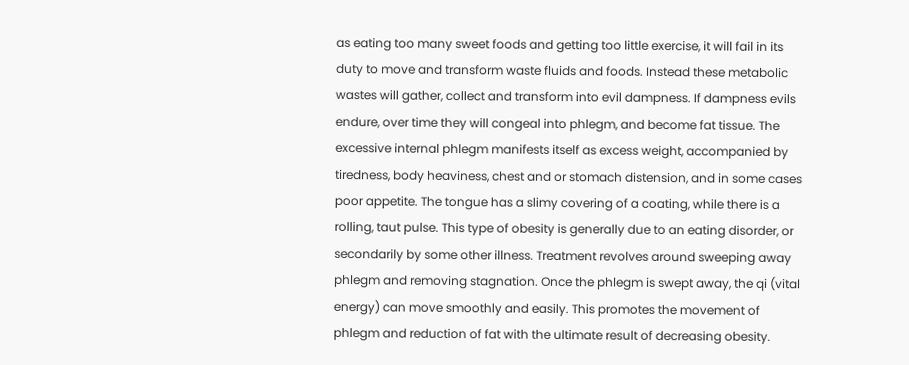as eating too many sweet foods and getting too little exercise, it will fail in its duty to move and transform waste fluids and foods. Instead these metabolic wastes will gather, collect and transform into evil dampness. If dampness evils endure, over time they will congeal into phlegm, and become fat tissue. The excessive internal phlegm manifests itself as excess weight, accompanied by tiredness, body heaviness, chest and or stomach distension, and in some cases poor appetite. The tongue has a slimy covering of a coating, while there is a rolling, taut pulse. This type of obesity is generally due to an eating disorder, or secondarily by some other illness. Treatment revolves around sweeping away phlegm and removing stagnation. Once the phlegm is swept away, the qi (vital energy) can move smoothly and easily. This promotes the movement of phlegm and reduction of fat with the ultimate result of decreasing obesity.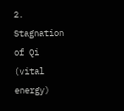2. Stagnation of Qi (vital energy)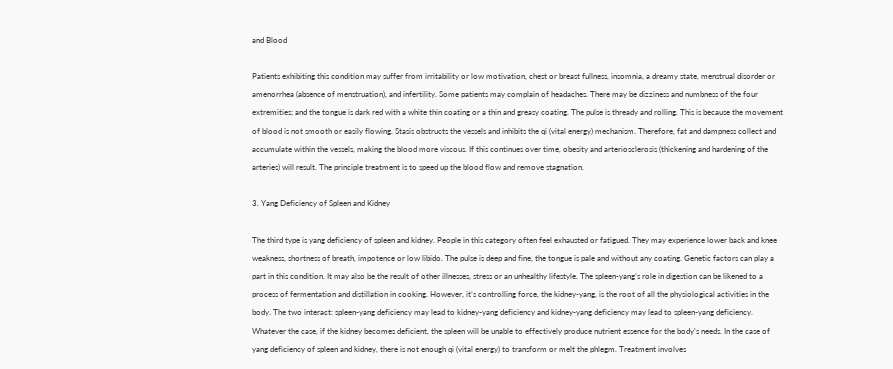and Blood

Patients exhibiting this condition may suffer from irritability or low motivation, chest or breast fullness, insomnia, a dreamy state, menstrual disorder or amenorrhea (absence of menstruation), and infertility. Some patients may complain of headaches. There may be dizziness and numbness of the four extremities; and the tongue is dark red with a white thin coating or a thin and greasy coating. The pulse is thready and rolling. This is because the movement of blood is not smooth or easily flowing. Stasis obstructs the vessels and inhibits the qi (vital energy) mechanism. Therefore, fat and dampness collect and accumulate within the vessels, making the blood more viscous. If this continues over time, obesity and arteriosclerosis (thickening and hardening of the arteries) will result. The principle treatment is to speed up the blood flow and remove stagnation.

3. Yang Deficiency of Spleen and Kidney

The third type is yang deficiency of spleen and kidney. People in this category often feel exhausted or fatigued. They may experience lower back and knee weakness, shortness of breath, impotence or low libido. The pulse is deep and fine, the tongue is pale and without any coating. Genetic factors can play a part in this condition. It may also be the result of other illnesses, stress or an unhealthy lifestyle. The spleen-yang’s role in digestion can be likened to a process of fermentation and distillation in cooking. However, it’s controlling force, the kidney-yang, is the root of all the physiological activities in the body. The two interact: spleen-yang deficiency may lead to kidney-yang deficiency and kidney-yang deficiency may lead to spleen-yang deficiency. Whatever the case, if the kidney becomes deficient, the spleen will be unable to effectively produce nutrient essence for the body’s needs. In the case of yang deficiency of spleen and kidney, there is not enough qi (vital energy) to transform or melt the phlegm. Treatment involves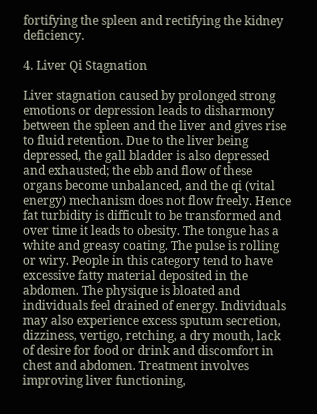fortifying the spleen and rectifying the kidney deficiency.

4. Liver Qi Stagnation

Liver stagnation caused by prolonged strong emotions or depression leads to disharmony between the spleen and the liver and gives rise to fluid retention. Due to the liver being depressed, the gall bladder is also depressed and exhausted; the ebb and flow of these organs become unbalanced, and the qi (vital energy) mechanism does not flow freely. Hence fat turbidity is difficult to be transformed and over time it leads to obesity. The tongue has a white and greasy coating. The pulse is rolling or wiry. People in this category tend to have excessive fatty material deposited in the abdomen. The physique is bloated and individuals feel drained of energy. Individuals may also experience excess sputum secretion, dizziness, vertigo, retching, a dry mouth, lack of desire for food or drink and discomfort in chest and abdomen. Treatment involves improving liver functioning,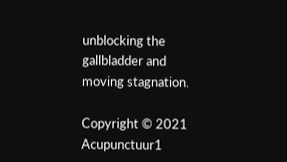unblocking the gallbladder and moving stagnation.

Copyright © 2021 Acupunctuur1